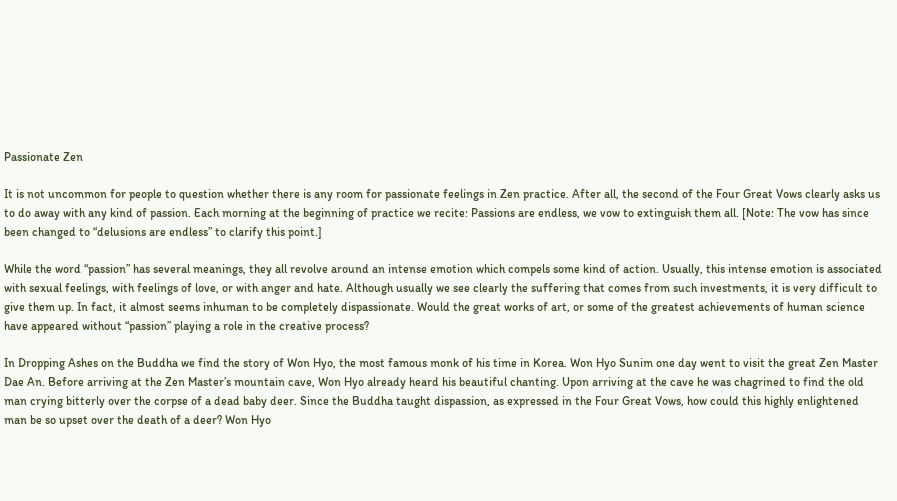Passionate Zen

It is not uncommon for people to question whether there is any room for passionate feelings in Zen practice. After all, the second of the Four Great Vows clearly asks us to do away with any kind of passion. Each morning at the beginning of practice we recite: Passions are endless, we vow to extinguish them all. [Note: The vow has since been changed to “delusions are endless” to clarify this point.]

While the word “passion” has several meanings, they all revolve around an intense emotion which compels some kind of action. Usually, this intense emotion is associated with sexual feelings, with feelings of love, or with anger and hate. Although usually we see clearly the suffering that comes from such investments, it is very difficult to give them up. In fact, it almost seems inhuman to be completely dispassionate. Would the great works of art, or some of the greatest achievements of human science have appeared without “passion” playing a role in the creative process?

In Dropping Ashes on the Buddha we find the story of Won Hyo, the most famous monk of his time in Korea. Won Hyo Sunim one day went to visit the great Zen Master Dae An. Before arriving at the Zen Master’s mountain cave, Won Hyo already heard his beautiful chanting. Upon arriving at the cave he was chagrined to find the old man crying bitterly over the corpse of a dead baby deer. Since the Buddha taught dispassion, as expressed in the Four Great Vows, how could this highly enlightened man be so upset over the death of a deer? Won Hyo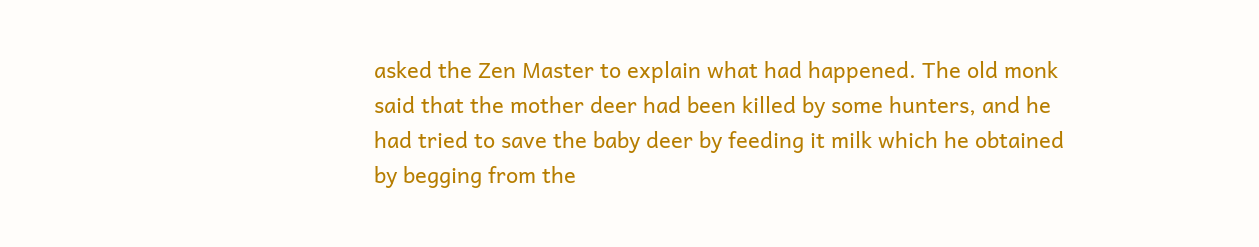asked the Zen Master to explain what had happened. The old monk said that the mother deer had been killed by some hunters, and he had tried to save the baby deer by feeding it milk which he obtained by begging from the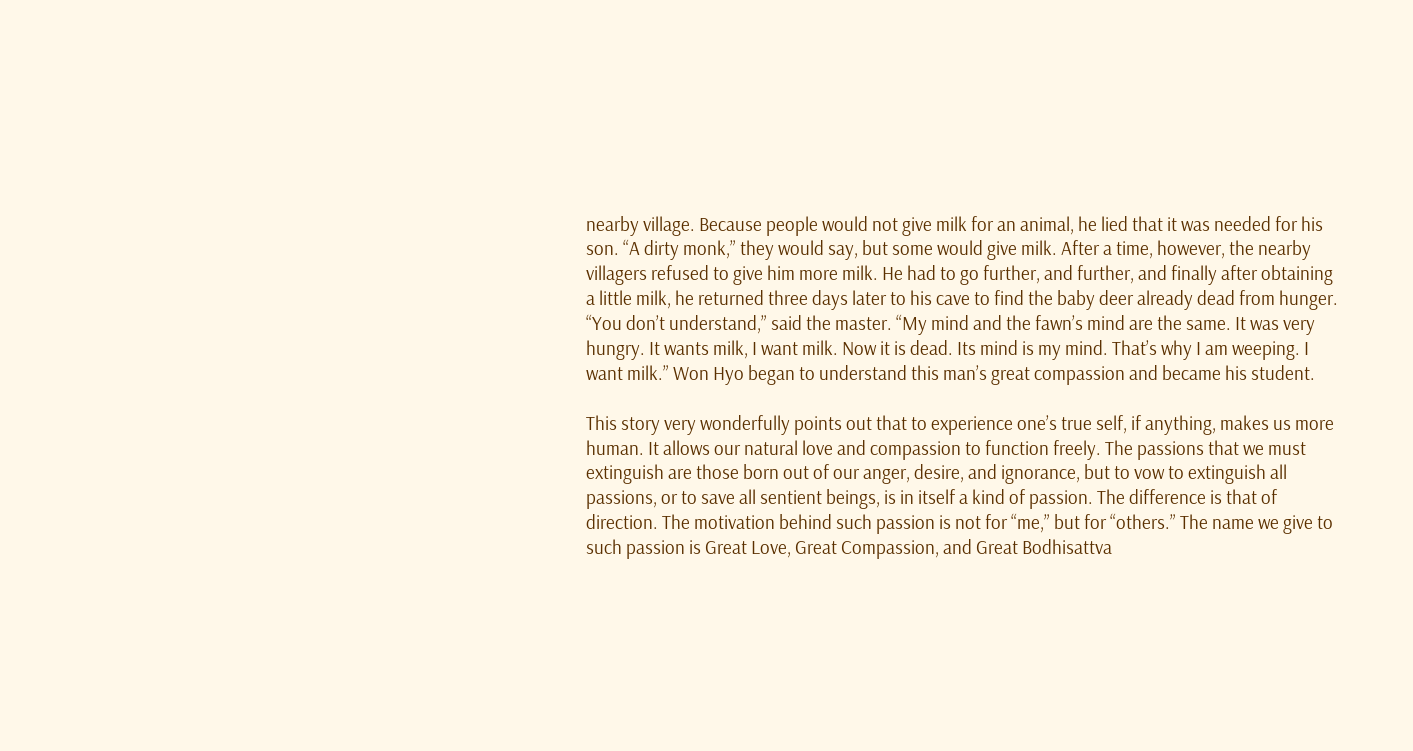nearby village. Because people would not give milk for an animal, he lied that it was needed for his son. “A dirty monk,” they would say, but some would give milk. After a time, however, the nearby villagers refused to give him more milk. He had to go further, and further, and finally after obtaining a little milk, he returned three days later to his cave to find the baby deer already dead from hunger. “You don’t understand,” said the master. “My mind and the fawn’s mind are the same. It was very hungry. It wants milk, I want milk. Now it is dead. Its mind is my mind. That’s why I am weeping. I want milk.” Won Hyo began to understand this man’s great compassion and became his student.

This story very wonderfully points out that to experience one’s true self, if anything, makes us more human. It allows our natural love and compassion to function freely. The passions that we must extinguish are those born out of our anger, desire, and ignorance, but to vow to extinguish all passions, or to save all sentient beings, is in itself a kind of passion. The difference is that of direction. The motivation behind such passion is not for “me,” but for “others.” The name we give to such passion is Great Love, Great Compassion, and Great Bodhisattva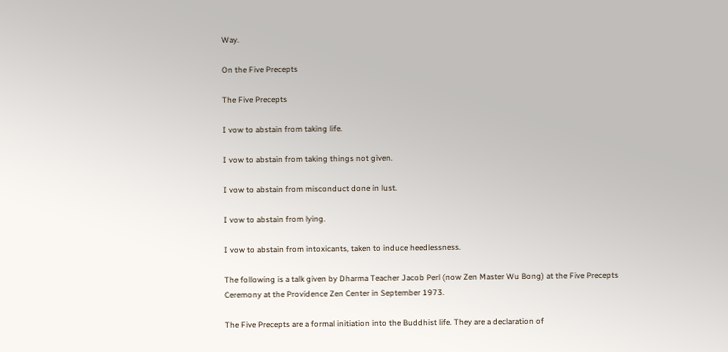Way.

On the Five Precepts

The Five Precepts

I vow to abstain from taking life.

I vow to abstain from taking things not given.

I vow to abstain from misconduct done in lust.

I vow to abstain from lying.

I vow to abstain from intoxicants, taken to induce heedlessness.

The following is a talk given by Dharma Teacher Jacob Perl (now Zen Master Wu Bong) at the Five Precepts Ceremony at the Providence Zen Center in September 1973.

The Five Precepts are a formal initiation into the Buddhist life. They are a declaration of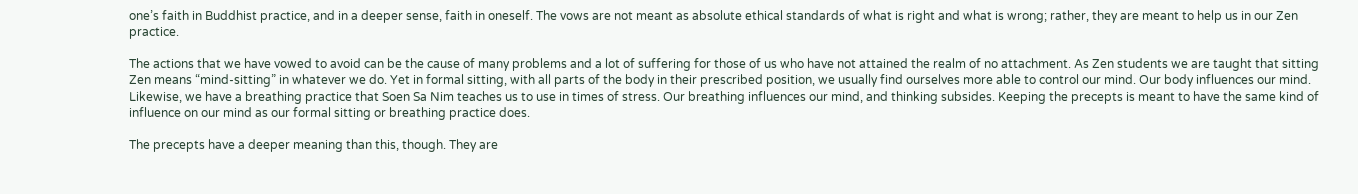one’s faith in Buddhist practice, and in a deeper sense, faith in oneself. The vows are not meant as absolute ethical standards of what is right and what is wrong; rather, they are meant to help us in our Zen practice.

The actions that we have vowed to avoid can be the cause of many problems and a lot of suffering for those of us who have not attained the realm of no attachment. As Zen students we are taught that sitting Zen means “mind-sitting” in whatever we do. Yet in formal sitting, with all parts of the body in their prescribed position, we usually find ourselves more able to control our mind. Our body influences our mind. Likewise, we have a breathing practice that Soen Sa Nim teaches us to use in times of stress. Our breathing influences our mind, and thinking subsides. Keeping the precepts is meant to have the same kind of influence on our mind as our formal sitting or breathing practice does.

The precepts have a deeper meaning than this, though. They are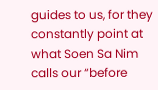guides to us, for they constantly point at what Soen Sa Nim calls our “before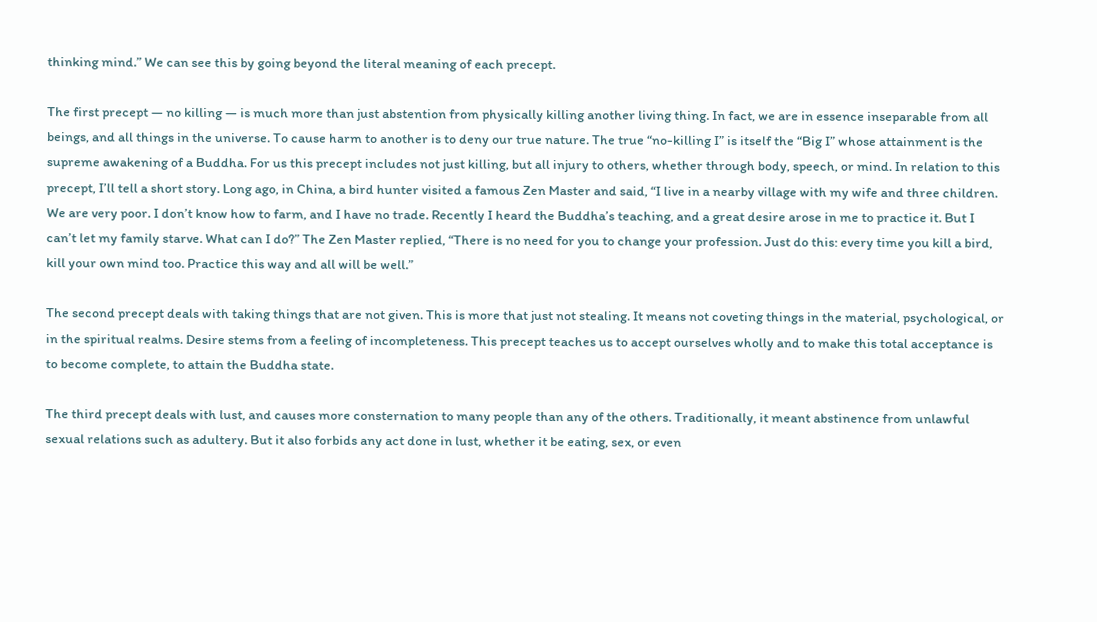thinking mind.” We can see this by going beyond the literal meaning of each precept.

The first precept — no killing — is much more than just abstention from physically killing another living thing. In fact, we are in essence inseparable from all beings, and all things in the universe. To cause harm to another is to deny our true nature. The true “no-killing I” is itself the “Big I” whose attainment is the supreme awakening of a Buddha. For us this precept includes not just killing, but all injury to others, whether through body, speech, or mind. In relation to this precept, I’ll tell a short story. Long ago, in China, a bird hunter visited a famous Zen Master and said, “I live in a nearby village with my wife and three children. We are very poor. I don’t know how to farm, and I have no trade. Recently I heard the Buddha’s teaching, and a great desire arose in me to practice it. But I can’t let my family starve. What can I do?” The Zen Master replied, “There is no need for you to change your profession. Just do this: every time you kill a bird, kill your own mind too. Practice this way and all will be well.”

The second precept deals with taking things that are not given. This is more that just not stealing. It means not coveting things in the material, psychological, or in the spiritual realms. Desire stems from a feeling of incompleteness. This precept teaches us to accept ourselves wholly and to make this total acceptance is to become complete, to attain the Buddha state.

The third precept deals with lust, and causes more consternation to many people than any of the others. Traditionally, it meant abstinence from unlawful sexual relations such as adultery. But it also forbids any act done in lust, whether it be eating, sex, or even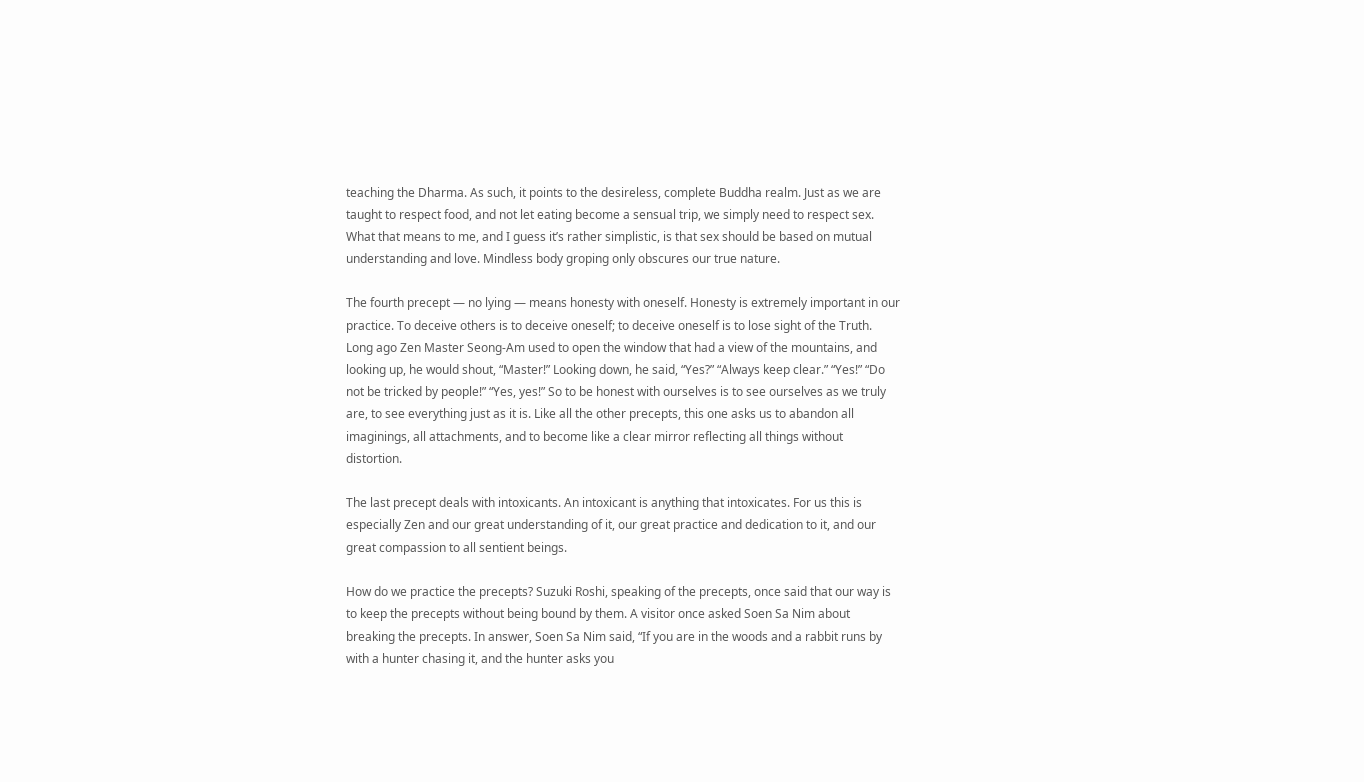teaching the Dharma. As such, it points to the desireless, complete Buddha realm. Just as we are taught to respect food, and not let eating become a sensual trip, we simply need to respect sex. What that means to me, and I guess it’s rather simplistic, is that sex should be based on mutual understanding and love. Mindless body groping only obscures our true nature.

The fourth precept — no lying — means honesty with oneself. Honesty is extremely important in our practice. To deceive others is to deceive oneself; to deceive oneself is to lose sight of the Truth. Long ago Zen Master Seong-Am used to open the window that had a view of the mountains, and looking up, he would shout, “Master!” Looking down, he said, “Yes?” “Always keep clear.” “Yes!” “Do not be tricked by people!” “Yes, yes!” So to be honest with ourselves is to see ourselves as we truly are, to see everything just as it is. Like all the other precepts, this one asks us to abandon all imaginings, all attachments, and to become like a clear mirror reflecting all things without distortion.

The last precept deals with intoxicants. An intoxicant is anything that intoxicates. For us this is especially Zen and our great understanding of it, our great practice and dedication to it, and our great compassion to all sentient beings.

How do we practice the precepts? Suzuki Roshi, speaking of the precepts, once said that our way is to keep the precepts without being bound by them. A visitor once asked Soen Sa Nim about breaking the precepts. In answer, Soen Sa Nim said, “If you are in the woods and a rabbit runs by with a hunter chasing it, and the hunter asks you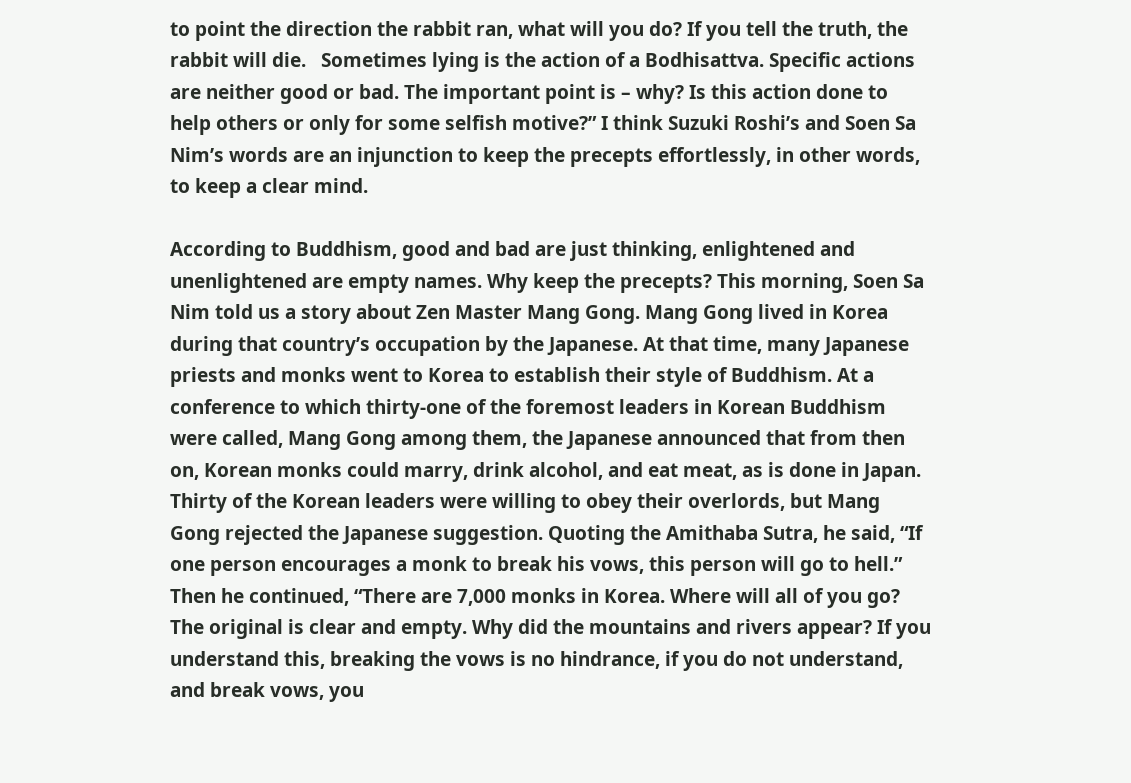to point the direction the rabbit ran, what will you do? If you tell the truth, the rabbit will die.   Sometimes lying is the action of a Bodhisattva. Specific actions are neither good or bad. The important point is – why? Is this action done to help others or only for some selfish motive?” I think Suzuki Roshi’s and Soen Sa Nim’s words are an injunction to keep the precepts effortlessly, in other words, to keep a clear mind.

According to Buddhism, good and bad are just thinking, enlightened and unenlightened are empty names. Why keep the precepts? This morning, Soen Sa Nim told us a story about Zen Master Mang Gong. Mang Gong lived in Korea during that country’s occupation by the Japanese. At that time, many Japanese priests and monks went to Korea to establish their style of Buddhism. At a conference to which thirty-one of the foremost leaders in Korean Buddhism were called, Mang Gong among them, the Japanese announced that from then on, Korean monks could marry, drink alcohol, and eat meat, as is done in Japan. Thirty of the Korean leaders were willing to obey their overlords, but Mang Gong rejected the Japanese suggestion. Quoting the Amithaba Sutra, he said, “If one person encourages a monk to break his vows, this person will go to hell.” Then he continued, “There are 7,000 monks in Korea. Where will all of you go? The original is clear and empty. Why did the mountains and rivers appear? If you understand this, breaking the vows is no hindrance, if you do not understand, and break vows, you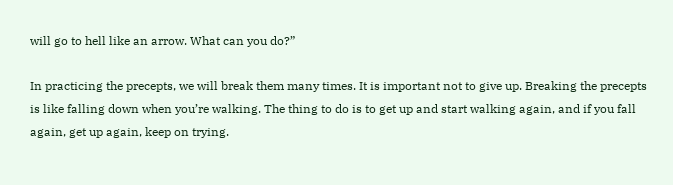will go to hell like an arrow. What can you do?”

In practicing the precepts, we will break them many times. It is important not to give up. Breaking the precepts is like falling down when you’re walking. The thing to do is to get up and start walking again, and if you fall again, get up again, keep on trying.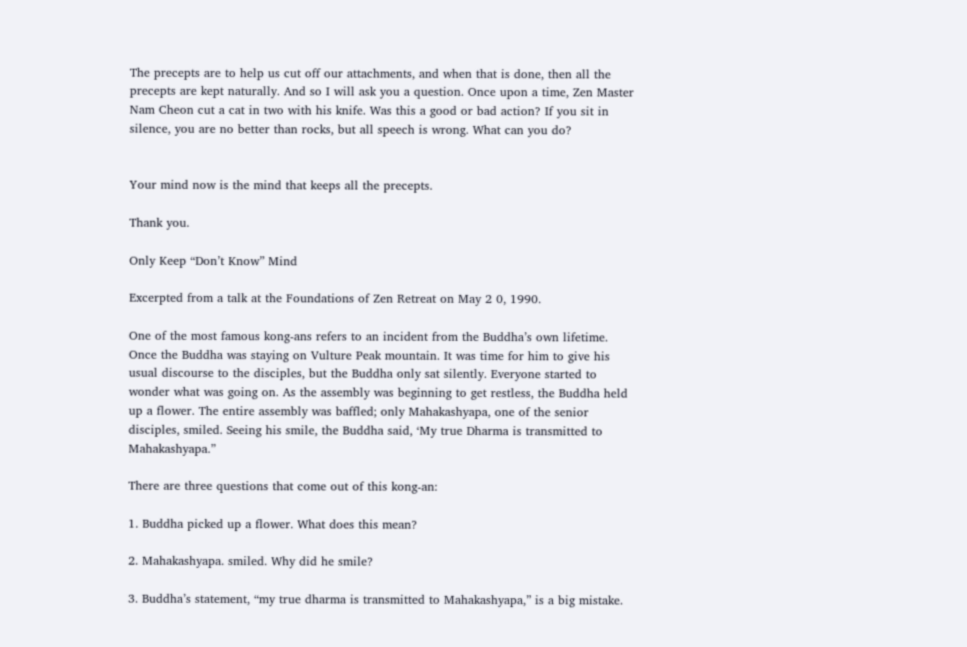The precepts are to help us cut off our attachments, and when that is done, then all the precepts are kept naturally. And so I will ask you a question. Once upon a time, Zen Master Nam Cheon cut a cat in two with his knife. Was this a good or bad action? If you sit in silence, you are no better than rocks, but all speech is wrong. What can you do?


Your mind now is the mind that keeps all the precepts.

Thank you.

Only Keep “Don’t Know” Mind

Excerpted from a talk at the Foundations of Zen Retreat on May 2 0, 1990.

One of the most famous kong-ans refers to an incident from the Buddha’s own lifetime. Once the Buddha was staying on Vulture Peak mountain. It was time for him to give his usual discourse to the disciples, but the Buddha only sat silently. Everyone started to wonder what was going on. As the assembly was beginning to get restless, the Buddha held up a flower. The entire assembly was baffled; only Mahakashyapa, one of the senior disciples, smiled. Seeing his smile, the Buddha said, ‘My true Dharma is transmitted to Mahakashyapa.”

There are three questions that come out of this kong-an:

1. Buddha picked up a flower. What does this mean?

2. Mahakashyapa. smiled. Why did he smile?

3. Buddha’s statement, “my true dharma is transmitted to Mahakashyapa,” is a big mistake.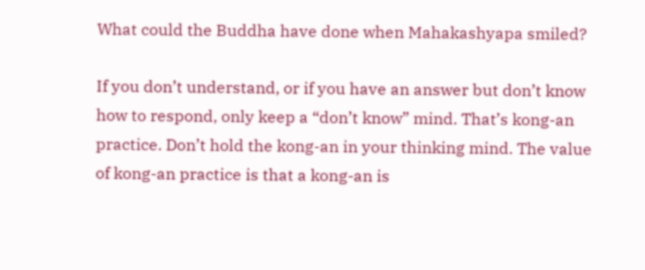What could the Buddha have done when Mahakashyapa smiled?

If you don’t understand, or if you have an answer but don’t know how to respond, only keep a “don’t know” mind. That’s kong-an practice. Don’t hold the kong-an in your thinking mind. The value of kong-an practice is that a kong-an is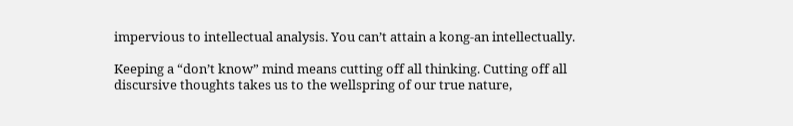impervious to intellectual analysis. You can’t attain a kong-an intellectually.

Keeping a “don’t know” mind means cutting off all thinking. Cutting off all discursive thoughts takes us to the wellspring of our true nature,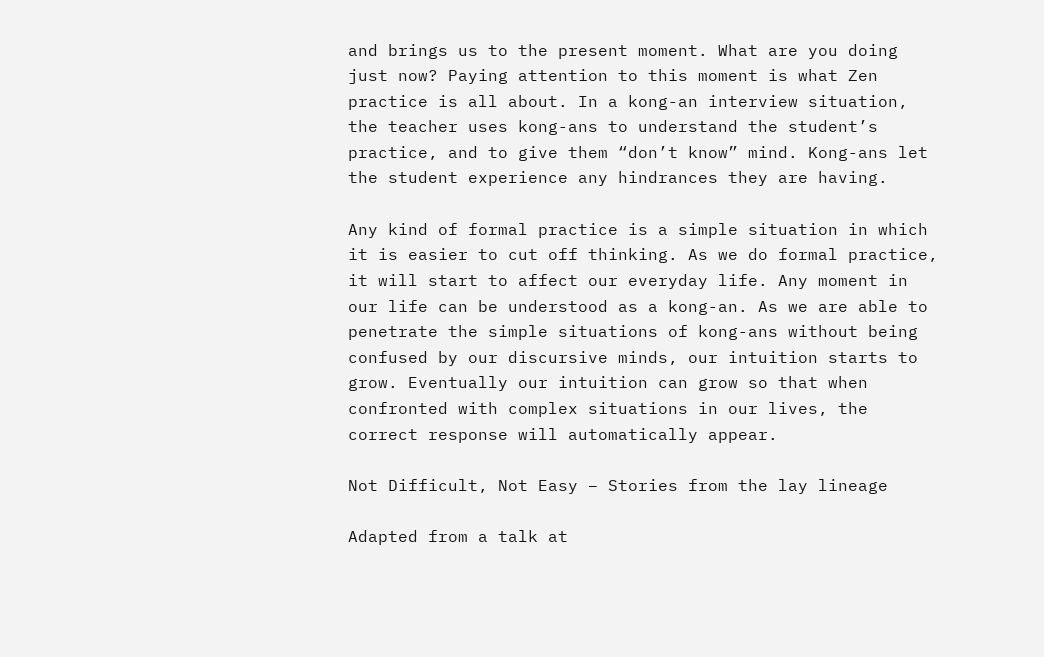and brings us to the present moment. What are you doing just now? Paying attention to this moment is what Zen practice is all about. In a kong-an interview situation, the teacher uses kong-ans to understand the student’s practice, and to give them “don’t know” mind. Kong-ans let the student experience any hindrances they are having.

Any kind of formal practice is a simple situation in which it is easier to cut off thinking. As we do formal practice, it will start to affect our everyday life. Any moment in our life can be understood as a kong-an. As we are able to penetrate the simple situations of kong-ans without being confused by our discursive minds, our intuition starts to grow. Eventually our intuition can grow so that when confronted with complex situations in our lives, the correct response will automatically appear.

Not Difficult, Not Easy – Stories from the lay lineage

Adapted from a talk at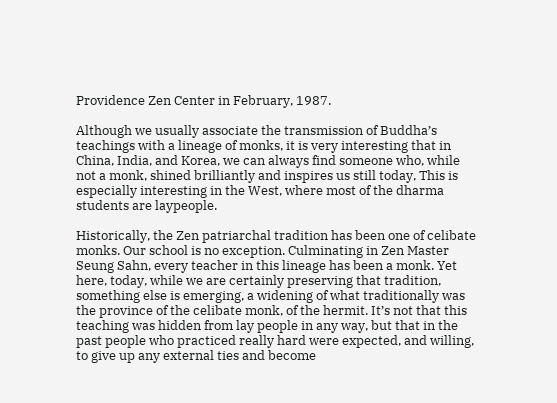Providence Zen Center in February, 1987.

Although we usually associate the transmission of Buddha’s teachings with a lineage of monks, it is very interesting that in China, India, and Korea, we can always find someone who, while not a monk, shined brilliantly and inspires us still today, This is especially interesting in the West, where most of the dharma students are laypeople.

Historically, the Zen patriarchal tradition has been one of celibate monks. Our school is no exception. Culminating in Zen Master Seung Sahn, every teacher in this lineage has been a monk. Yet here, today, while we are certainly preserving that tradition, something else is emerging, a widening of what traditionally was the province of the celibate monk, of the hermit. It’s not that this teaching was hidden from lay people in any way, but that in the past people who practiced really hard were expected, and willing, to give up any external ties and become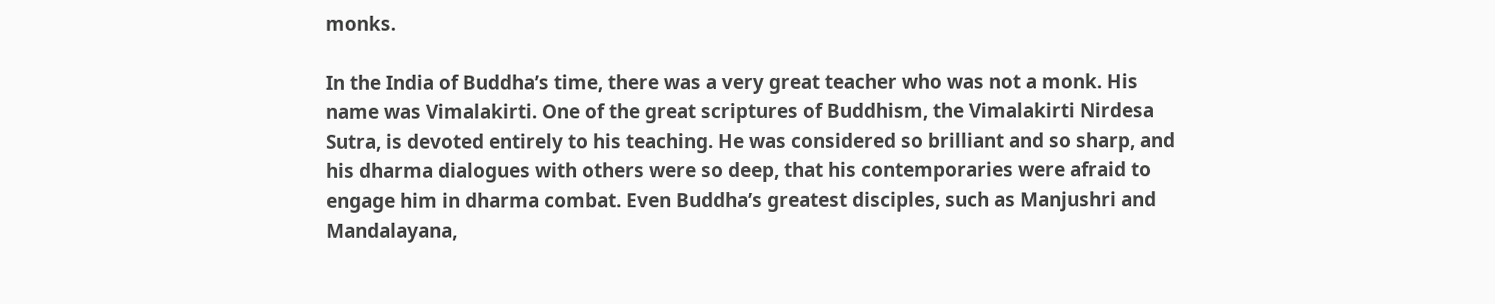monks.

In the India of Buddha’s time, there was a very great teacher who was not a monk. His name was Vimalakirti. One of the great scriptures of Buddhism, the Vimalakirti Nirdesa Sutra, is devoted entirely to his teaching. He was considered so brilliant and so sharp, and his dharma dialogues with others were so deep, that his contemporaries were afraid to engage him in dharma combat. Even Buddha’s greatest disciples, such as Manjushri and Mandalayana,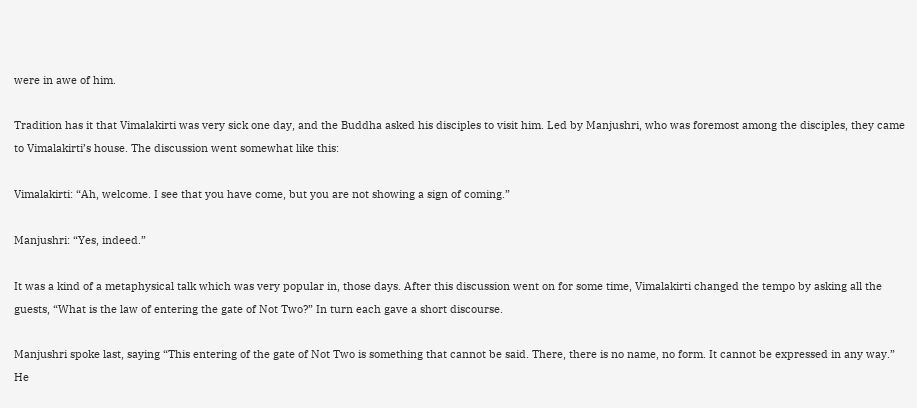were in awe of him.

Tradition has it that Vimalakirti was very sick one day, and the Buddha asked his disciples to visit him. Led by Manjushri, who was foremost among the disciples, they came to Vimalakirti’s house. The discussion went somewhat like this:

Vimalakirti: “Ah, welcome. I see that you have come, but you are not showing a sign of coming.”

Manjushri: “Yes, indeed.”

It was a kind of a metaphysical talk which was very popular in, those days. After this discussion went on for some time, Vimalakirti changed the tempo by asking all the guests, “What is the law of entering the gate of Not Two?” In turn each gave a short discourse.

Manjushri spoke last, saying “This entering of the gate of Not Two is something that cannot be said. There, there is no name, no form. It cannot be expressed in any way.” He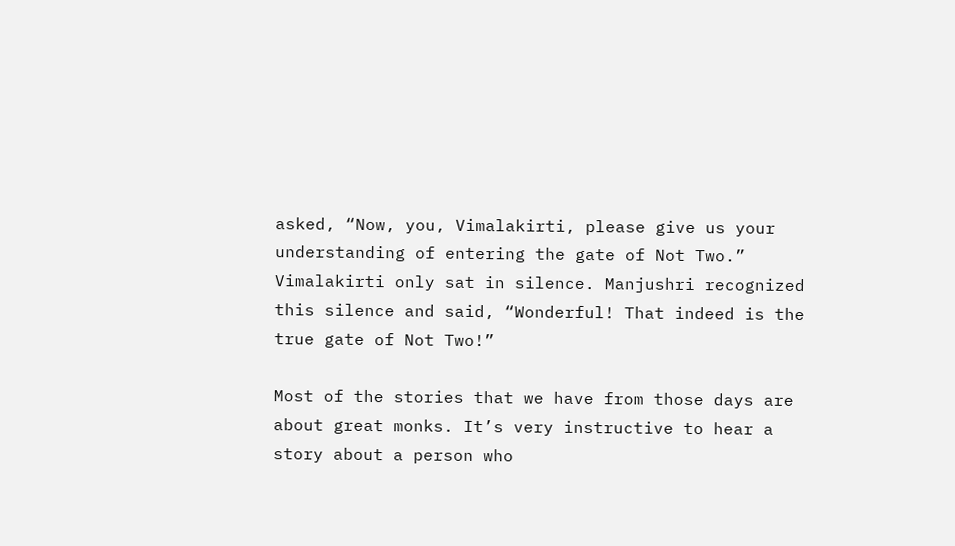asked, “Now, you, Vimalakirti, please give us your understanding of entering the gate of Not Two.” Vimalakirti only sat in silence. Manjushri recognized this silence and said, “Wonderful! That indeed is the true gate of Not Two!”

Most of the stories that we have from those days are about great monks. It’s very instructive to hear a story about a person who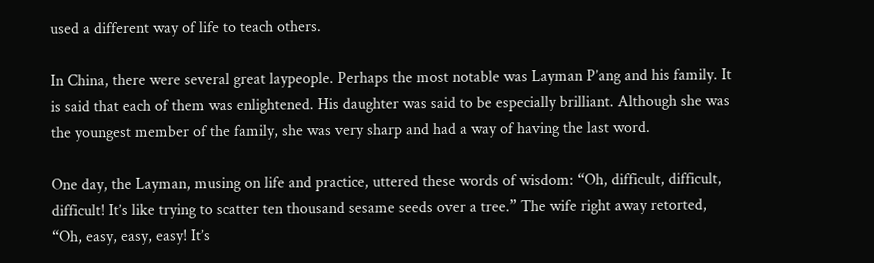used a different way of life to teach others.

In China, there were several great laypeople. Perhaps the most notable was Layman P’ang and his family. It is said that each of them was enlightened. His daughter was said to be especially brilliant. Although she was the youngest member of the family, she was very sharp and had a way of having the last word.

One day, the Layman, musing on life and practice, uttered these words of wisdom: “Oh, difficult, difficult, difficult! It’s like trying to scatter ten thousand sesame seeds over a tree.” The wife right away retorted, “Oh, easy, easy, easy! It’s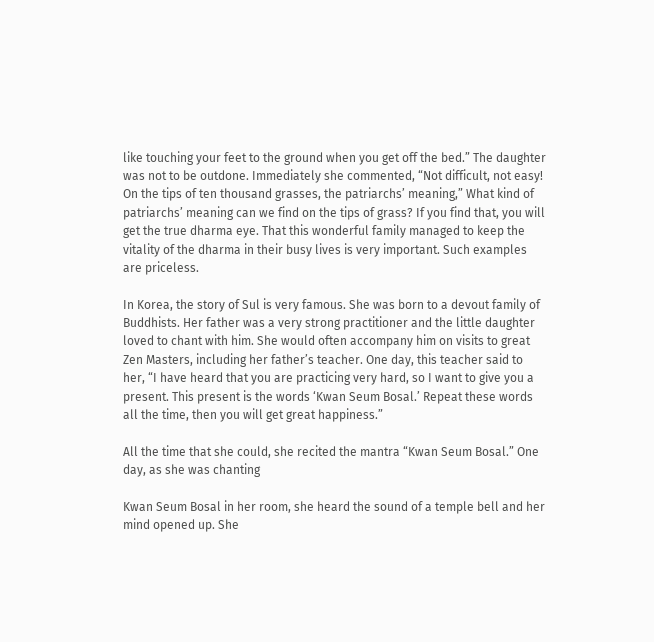like touching your feet to the ground when you get off the bed.” The daughter was not to be outdone. Immediately she commented, “Not difficult, not easy! On the tips of ten thousand grasses, the patriarchs’ meaning,” What kind of patriarchs’ meaning can we find on the tips of grass? If you find that, you will get the true dharma eye. That this wonderful family managed to keep the vitality of the dharma in their busy lives is very important. Such examples are priceless.

In Korea, the story of Sul is very famous. She was born to a devout family of Buddhists. Her father was a very strong practitioner and the little daughter loved to chant with him. She would often accompany him on visits to great Zen Masters, including her father’s teacher. One day, this teacher said to her, “I have heard that you are practicing very hard, so I want to give you a present. This present is the words ‘Kwan Seum Bosal.’ Repeat these words all the time, then you will get great happiness.”

All the time that she could, she recited the mantra “Kwan Seum Bosal.” One day, as she was chanting

Kwan Seum Bosal in her room, she heard the sound of a temple bell and her mind opened up. She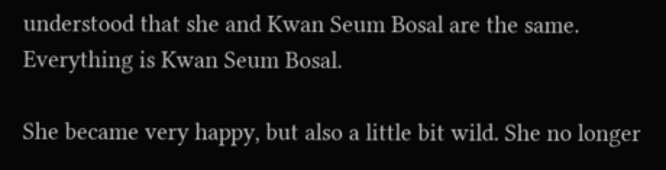understood that she and Kwan Seum Bosal are the same. Everything is Kwan Seum Bosal.

She became very happy, but also a little bit wild. She no longer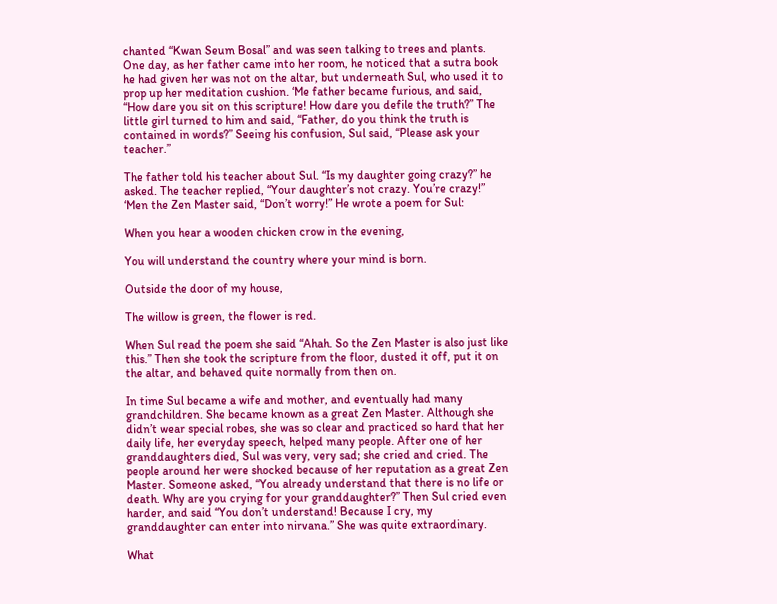chanted “Kwan Seum Bosal” and was seen talking to trees and plants. One day, as her father came into her room, he noticed that a sutra book he had given her was not on the altar, but underneath Sul, who used it to prop up her meditation cushion. ‘Me father became furious, and said, “How dare you sit on this scripture! How dare you defile the truth?” The little girl turned to him and said, “Father, do you think the truth is contained in words?” Seeing his confusion, Sul said, “Please ask your teacher.”

The father told his teacher about Sul. “Is my daughter going crazy?” he asked. The teacher replied, “Your daughter’s not crazy. You’re crazy!” ‘Men the Zen Master said, “Don’t worry!” He wrote a poem for Sul:

When you hear a wooden chicken crow in the evening,

You will understand the country where your mind is born.

Outside the door of my house,

The willow is green, the flower is red.

When Sul read the poem she said “Ahah. So the Zen Master is also just like this.” Then she took the scripture from the floor, dusted it off, put it on the altar, and behaved quite normally from then on.

In time Sul became a wife and mother, and eventually had many grandchildren. She became known as a great Zen Master. Although she didn’t wear special robes, she was so clear and practiced so hard that her daily life, her everyday speech, helped many people. After one of her granddaughters died, Sul was very, very sad; she cried and cried. The people around her were shocked because of her reputation as a great Zen Master. Someone asked, “You already understand that there is no life or death. Why are you crying for your granddaughter?” Then Sul cried even harder, and said “You don’t understand! Because I cry, my granddaughter can enter into nirvana.” She was quite extraordinary.

What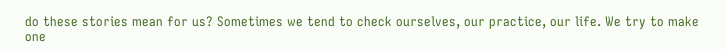do these stories mean for us? Sometimes we tend to check ourselves, our practice, our life. We try to make one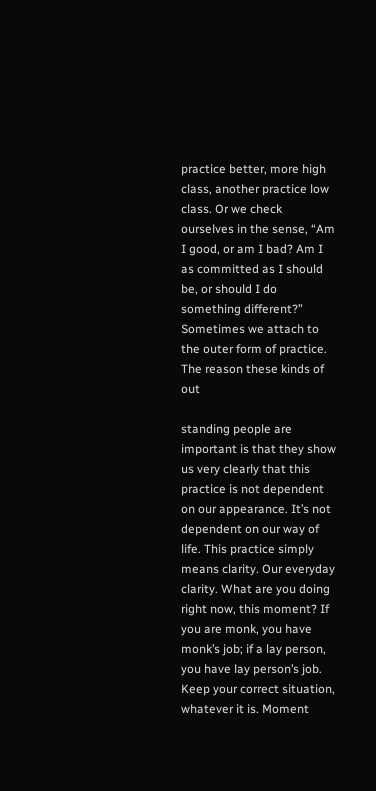practice better, more high class, another practice low class. Or we check ourselves in the sense, “Am I good, or am I bad? Am I as committed as I should be, or should I do something different?” Sometimes we attach to the outer form of practice. The reason these kinds of out

standing people are important is that they show us very clearly that this practice is not dependent on our appearance. It’s not dependent on our way of life. This practice simply means clarity. Our everyday clarity. What are you doing right now, this moment? If you are monk, you have monk’s job; if a lay person, you have lay person’s job. Keep your correct situation, whatever it is. Moment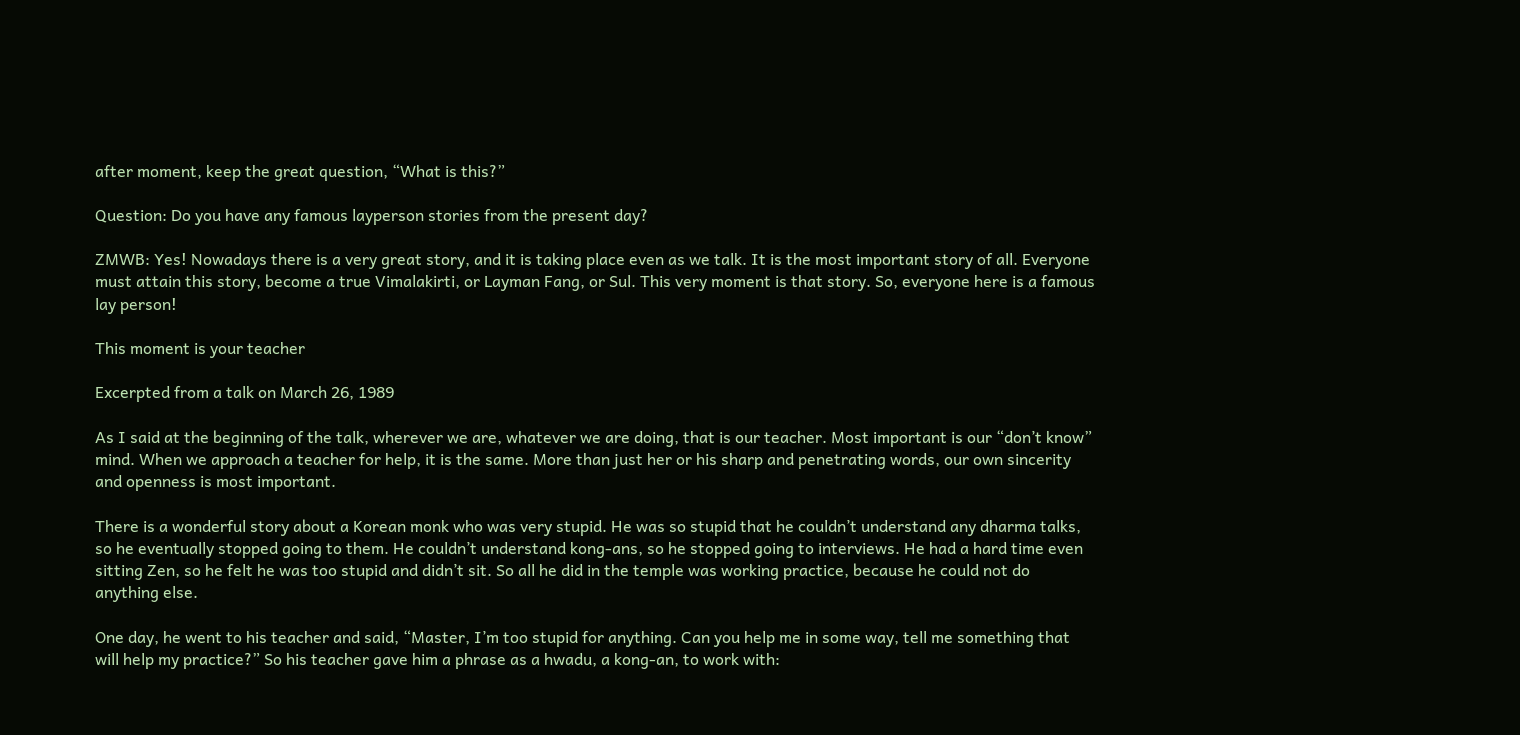after moment, keep the great question, “What is this?”

Question: Do you have any famous layperson stories from the present day?

ZMWB: Yes! Nowadays there is a very great story, and it is taking place even as we talk. It is the most important story of all. Everyone must attain this story, become a true Vimalakirti, or Layman Fang, or Sul. This very moment is that story. So, everyone here is a famous lay person!

This moment is your teacher

Excerpted from a talk on March 26, 1989

As I said at the beginning of the talk, wherever we are, whatever we are doing, that is our teacher. Most important is our “don’t know” mind. When we approach a teacher for help, it is the same. More than just her or his sharp and penetrating words, our own sincerity and openness is most important.

There is a wonderful story about a Korean monk who was very stupid. He was so stupid that he couldn’t understand any dharma talks, so he eventually stopped going to them. He couldn’t understand kong-ans, so he stopped going to interviews. He had a hard time even sitting Zen, so he felt he was too stupid and didn’t sit. So all he did in the temple was working practice, because he could not do anything else.

One day, he went to his teacher and said, “Master, I’m too stupid for anything. Can you help me in some way, tell me something that will help my practice?” So his teacher gave him a phrase as a hwadu, a kong-an, to work with: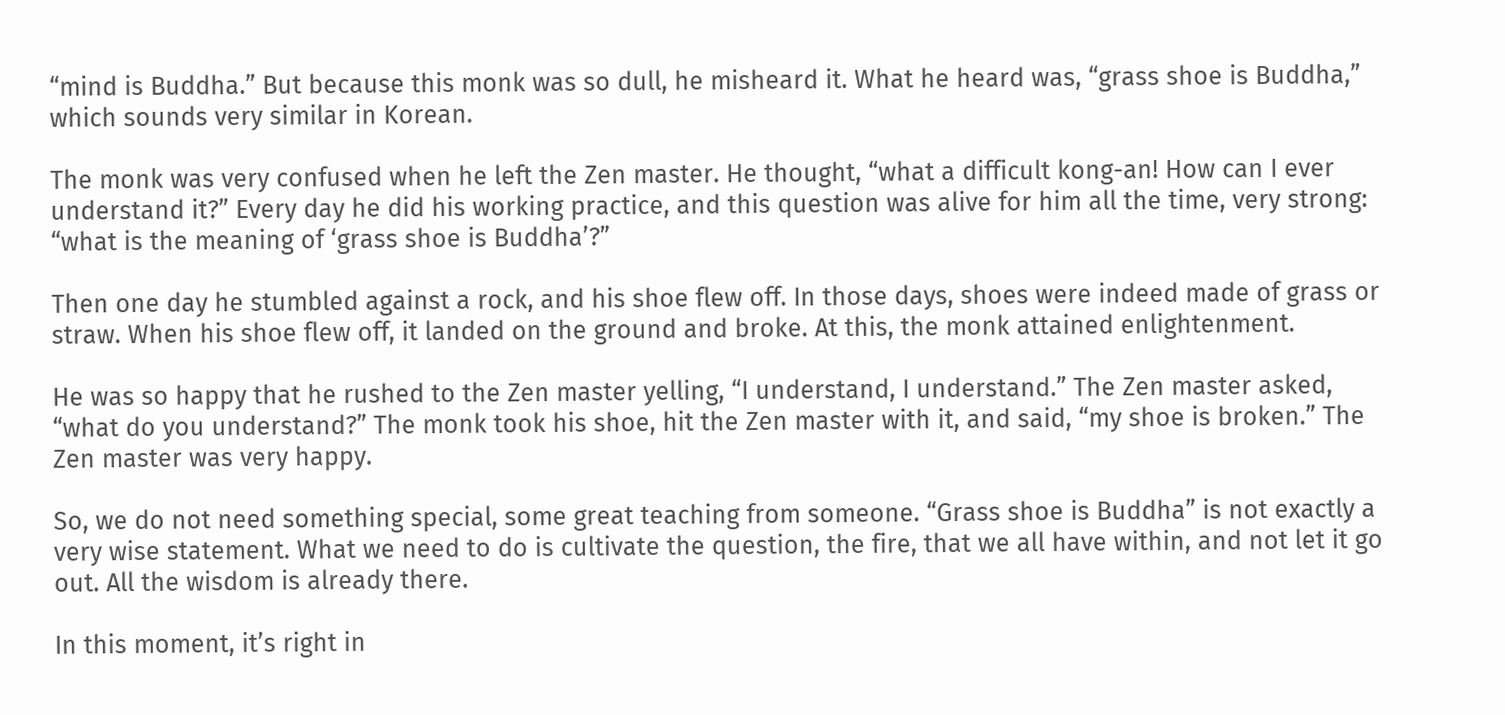“mind is Buddha.” But because this monk was so dull, he misheard it. What he heard was, “grass shoe is Buddha,” which sounds very similar in Korean.

The monk was very confused when he left the Zen master. He thought, “what a difficult kong-an! How can I ever understand it?” Every day he did his working practice, and this question was alive for him all the time, very strong: “what is the meaning of ‘grass shoe is Buddha’?”

Then one day he stumbled against a rock, and his shoe flew off. In those days, shoes were indeed made of grass or straw. When his shoe flew off, it landed on the ground and broke. At this, the monk attained enlightenment.

He was so happy that he rushed to the Zen master yelling, “I understand, I understand.” The Zen master asked, “what do you understand?” The monk took his shoe, hit the Zen master with it, and said, “my shoe is broken.” The Zen master was very happy.

So, we do not need something special, some great teaching from someone. “Grass shoe is Buddha” is not exactly a very wise statement. What we need to do is cultivate the question, the fire, that we all have within, and not let it go out. All the wisdom is already there.

In this moment, it’s right in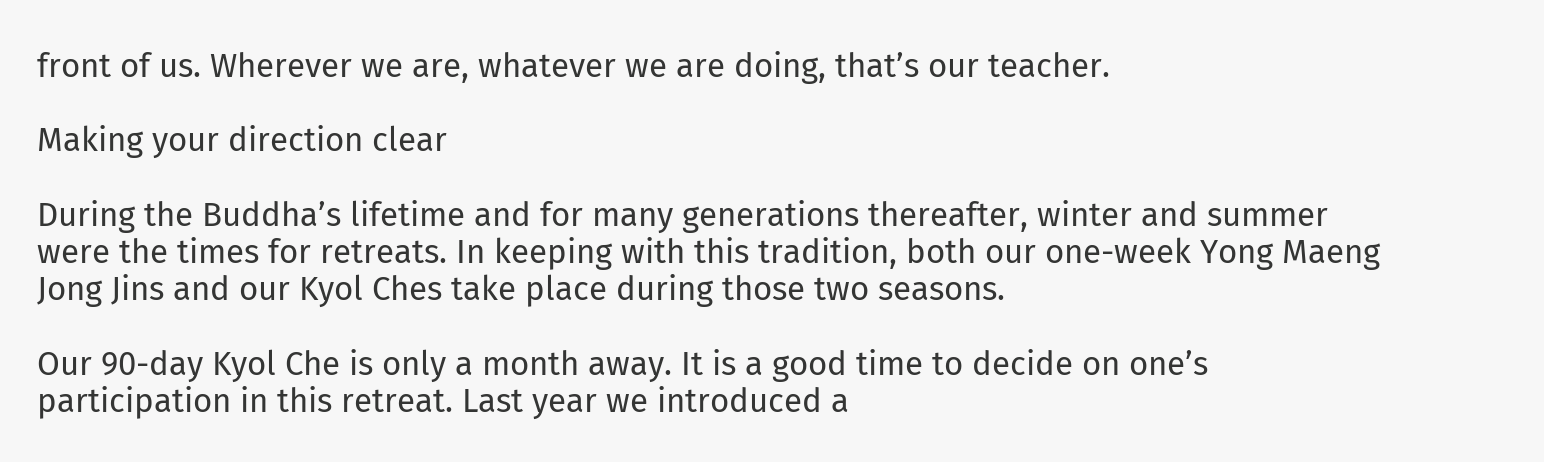front of us. Wherever we are, whatever we are doing, that’s our teacher.

Making your direction clear

During the Buddha’s lifetime and for many generations thereafter, winter and summer were the times for retreats. In keeping with this tradition, both our one-week Yong Maeng Jong Jins and our Kyol Ches take place during those two seasons.

Our 90-day Kyol Che is only a month away. It is a good time to decide on one’s participation in this retreat. Last year we introduced a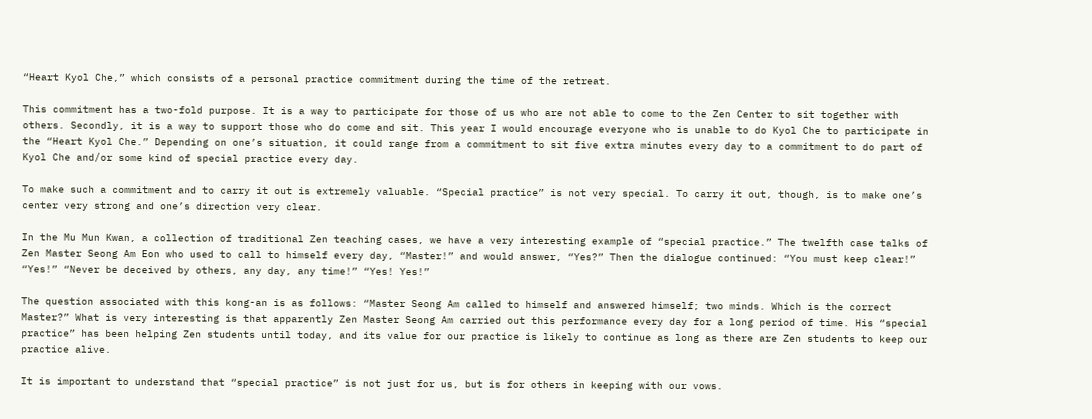“Heart Kyol Che,” which consists of a personal practice commitment during the time of the retreat.

This commitment has a two-fold purpose. It is a way to participate for those of us who are not able to come to the Zen Center to sit together with others. Secondly, it is a way to support those who do come and sit. This year I would encourage everyone who is unable to do Kyol Che to participate in the “Heart Kyol Che.” Depending on one’s situation, it could range from a commitment to sit five extra minutes every day to a commitment to do part of Kyol Che and/or some kind of special practice every day.

To make such a commitment and to carry it out is extremely valuable. “Special practice” is not very special. To carry it out, though, is to make one’s center very strong and one’s direction very clear.

In the Mu Mun Kwan, a collection of traditional Zen teaching cases, we have a very interesting example of “special practice.” The twelfth case talks of Zen Master Seong Am Eon who used to call to himself every day, “Master!” and would answer, “Yes?” Then the dialogue continued: “You must keep clear!” “Yes!” “Never be deceived by others, any day, any time!” “Yes! Yes!”

The question associated with this kong-an is as follows: “Master Seong Am called to himself and answered himself; two minds. Which is the correct Master?” What is very interesting is that apparently Zen Master Seong Am carried out this performance every day for a long period of time. His “special practice” has been helping Zen students until today, and its value for our practice is likely to continue as long as there are Zen students to keep our practice alive.

It is important to understand that “special practice” is not just for us, but is for others in keeping with our vows.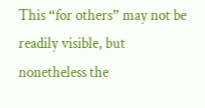This “for others” may not be readily visible, but nonetheless the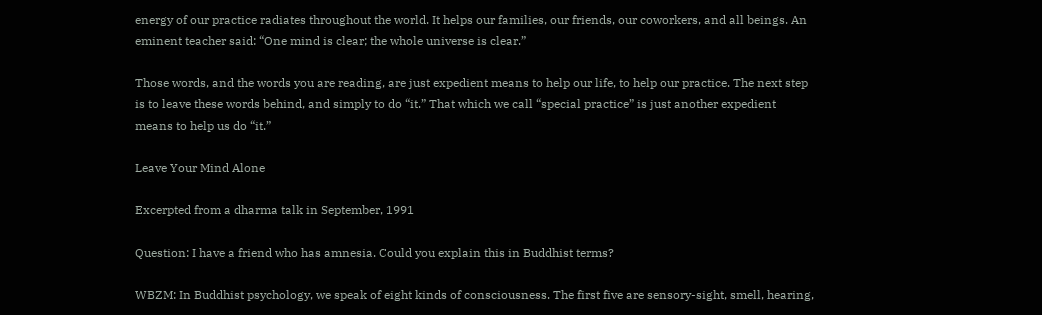energy of our practice radiates throughout the world. It helps our families, our friends, our coworkers, and all beings. An eminent teacher said: “One mind is clear; the whole universe is clear.”

Those words, and the words you are reading, are just expedient means to help our life, to help our practice. The next step is to leave these words behind, and simply to do “it.” That which we call “special practice” is just another expedient means to help us do “it.”

Leave Your Mind Alone

Excerpted from a dharma talk in September, 1991

Question: I have a friend who has amnesia. Could you explain this in Buddhist terms?

WBZM: In Buddhist psychology, we speak of eight kinds of consciousness. The first five are sensory-sight, smell, hearing,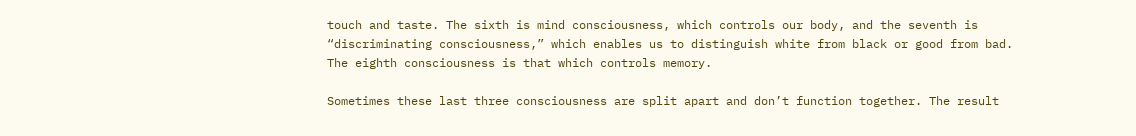touch and taste. The sixth is mind consciousness, which controls our body, and the seventh is “discriminating consciousness,” which enables us to distinguish white from black or good from bad. The eighth consciousness is that which controls memory.

Sometimes these last three consciousness are split apart and don’t function together. The result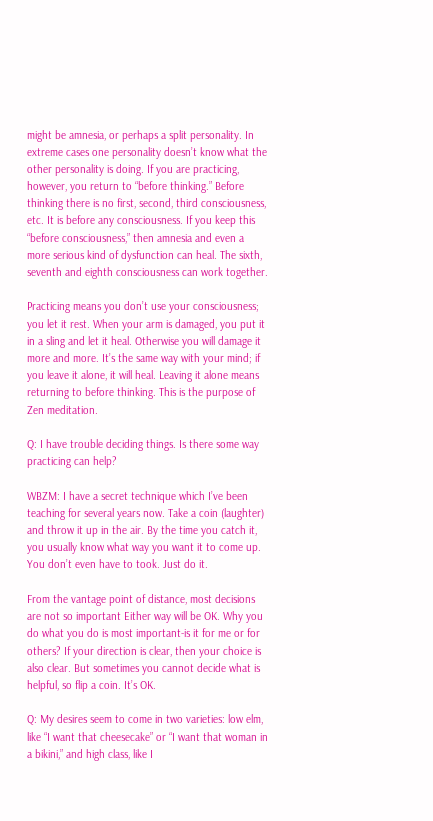might be amnesia, or perhaps a split personality. In extreme cases one personality doesn’t know what the other personality is doing. If you are practicing, however, you return to “before thinking.” Before thinking there is no first, second, third consciousness, etc. It is before any consciousness. If you keep this “before consciousness,” then amnesia and even a more serious kind of dysfunction can heal. The sixth, seventh and eighth consciousness can work together.

Practicing means you don’t use your consciousness; you let it rest. When your arm is damaged, you put it in a sling and let it heal. Otherwise you will damage it more and more. It’s the same way with your mind; if you leave it alone, it will heal. Leaving it alone means returning to before thinking. This is the purpose of Zen meditation.

Q: I have trouble deciding things. Is there some way practicing can help?

WBZM: I have a secret technique which I’ve been teaching for several years now. Take a coin (laughter) and throw it up in the air. By the time you catch it, you usually know what way you want it to come up. You don’t even have to took. Just do it.

From the vantage point of distance, most decisions are not so important Either way will be OK. Why you do what you do is most important-is it for me or for others? If your direction is clear, then your choice is also clear. But sometimes you cannot decide what is helpful, so flip a coin. It’s OK.

Q: My desires seem to come in two varieties: low elm, like “I want that cheesecake” or “I want that woman in a bikini,” and high class, like I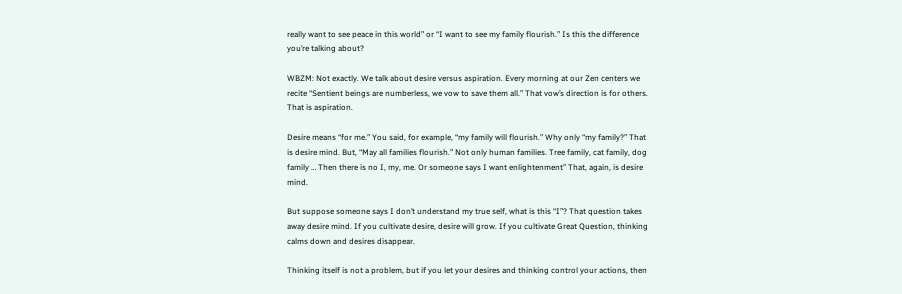really want to see peace in this world” or “I want to see my family flourish.” Is this the difference you’re talking about?

WBZM: Not exactly. We talk about desire versus aspiration. Every morning at our Zen centers we recite “Sentient beings are numberless, we vow to save them all.” That vow’s direction is for others. That is aspiration.

Desire means “for me.” You said, for example, “my family will flourish.” Why only “my family?” That is desire mind. But, “May all families flourish.” Not only human families. Tree family, cat family, dog family … Then there is no I, my, me. Or someone says I want enlightenment” That, again, is desire mind.

But suppose someone says I don’t understand my true self, what is this “I”? That question takes away desire mind. If you cultivate desire, desire will grow. If you cultivate Great Question, thinking calms down and desires disappear.

Thinking itself is not a problem, but if you let your desires and thinking control your actions, then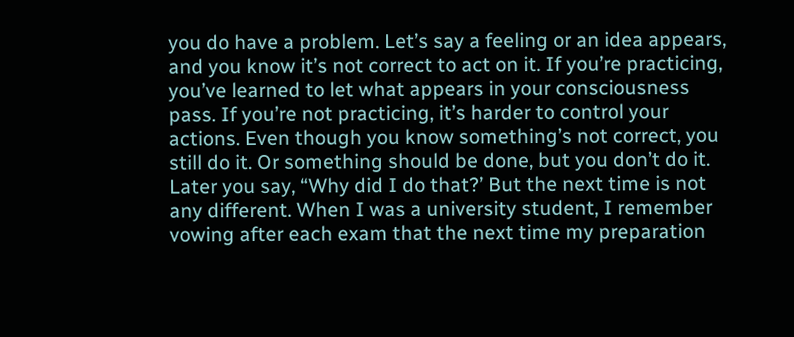you do have a problem. Let’s say a feeling or an idea appears, and you know it’s not correct to act on it. If you’re practicing, you’ve learned to let what appears in your consciousness pass. If you’re not practicing, it’s harder to control your actions. Even though you know something’s not correct, you still do it. Or something should be done, but you don’t do it. Later you say, “Why did I do that?’ But the next time is not any different. When I was a university student, I remember vowing after each exam that the next time my preparation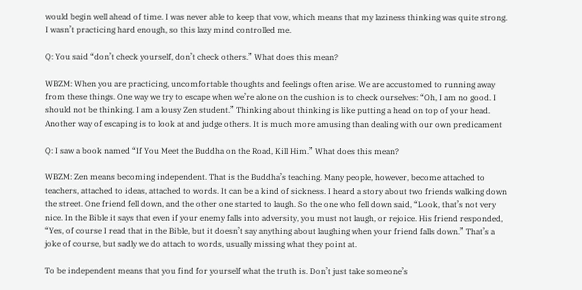would begin well ahead of time. I was never able to keep that vow, which means that my laziness thinking was quite strong. I wasn’t practicing hard enough, so this lazy mind controlled me.

Q: You said “don’t check yourself, don’t check others.” What does this mean?

WBZM: When you are practicing, uncomfortable thoughts and feelings often arise. We are accustomed to running away from these things. One way we try to escape when we’re alone on the cushion is to check ourselves: “Oh, I am no good. I should not be thinking. I am a lousy Zen student.” Thinking about thinking is like putting a head on top of your head. Another way of escaping is to look at and judge others. It is much more amusing than dealing with our own predicament

Q: I saw a book named “If You Meet the Buddha on the Road, Kill Him.” What does this mean?

WBZM: Zen means becoming independent. That is the Buddha’s teaching. Many people, however, become attached to teachers, attached to ideas, attached to words. It can be a kind of sickness. I heard a story about two friends walking down the street. One friend fell down, and the other one started to laugh. So the one who fell down said, “Look, that’s not very nice. In the Bible it says that even if your enemy falls into adversity, you must not laugh, or rejoice. His friend responded, “Yes, of course I read that in the Bible, but it doesn’t say anything about laughing when your friend falls down.” That’s a joke of course, but sadly we do attach to words, usually missing what they point at.

To be independent means that you find for yourself what the truth is. Don’t just take someone’s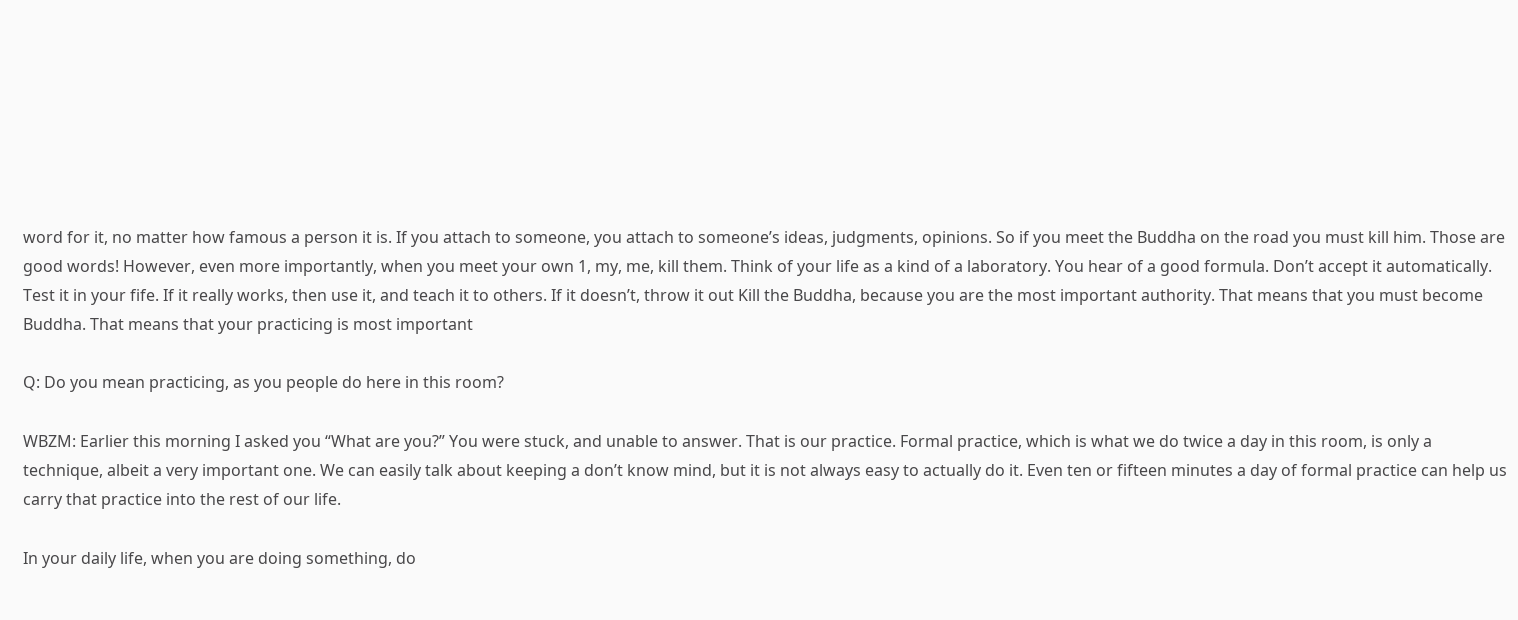word for it, no matter how famous a person it is. If you attach to someone, you attach to someone’s ideas, judgments, opinions. So if you meet the Buddha on the road you must kill him. Those are good words! However, even more importantly, when you meet your own 1, my, me, kill them. Think of your life as a kind of a laboratory. You hear of a good formula. Don’t accept it automatically. Test it in your fife. If it really works, then use it, and teach it to others. If it doesn’t, throw it out Kill the Buddha, because you are the most important authority. That means that you must become Buddha. That means that your practicing is most important

Q: Do you mean practicing, as you people do here in this room?

WBZM: Earlier this morning I asked you “What are you?” You were stuck, and unable to answer. That is our practice. Formal practice, which is what we do twice a day in this room, is only a technique, albeit a very important one. We can easily talk about keeping a don’t know mind, but it is not always easy to actually do it. Even ten or fifteen minutes a day of formal practice can help us carry that practice into the rest of our life.

In your daily life, when you are doing something, do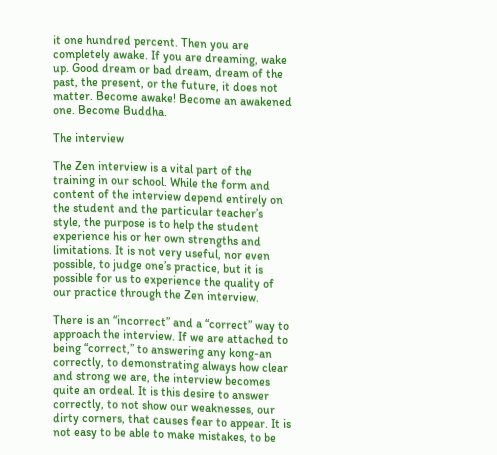it one hundred percent. Then you are completely awake. If you are dreaming, wake up. Good dream or bad dream, dream of the past, the present, or the future, it does not matter. Become awake! Become an awakened one. Become Buddha.

The interview

The Zen interview is a vital part of the training in our school. While the form and content of the interview depend entirely on the student and the particular teacher’s style, the purpose is to help the student experience his or her own strengths and limitations. It is not very useful, nor even possible, to judge one’s practice, but it is possible for us to experience the quality of our practice through the Zen interview.

There is an “incorrect” and a “correct” way to approach the interview. If we are attached to being “correct,” to answering any kong-an correctly, to demonstrating always how clear and strong we are, the interview becomes quite an ordeal. It is this desire to answer correctly, to not show our weaknesses, our dirty corners, that causes fear to appear. It is not easy to be able to make mistakes, to be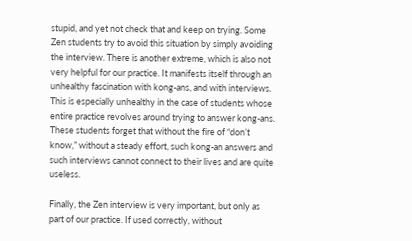stupid, and yet not check that and keep on trying. Some Zen students try to avoid this situation by simply avoiding the interview. There is another extreme, which is also not very helpful for our practice. It manifests itself through an unhealthy fascination with kong-ans, and with interviews. This is especially unhealthy in the case of students whose entire practice revolves around trying to answer kong-ans. These students forget that without the fire of “don’t know,” without a steady effort, such kong-an answers and such interviews cannot connect to their lives and are quite useless.

Finally, the Zen interview is very important, but only as part of our practice. If used correctly, without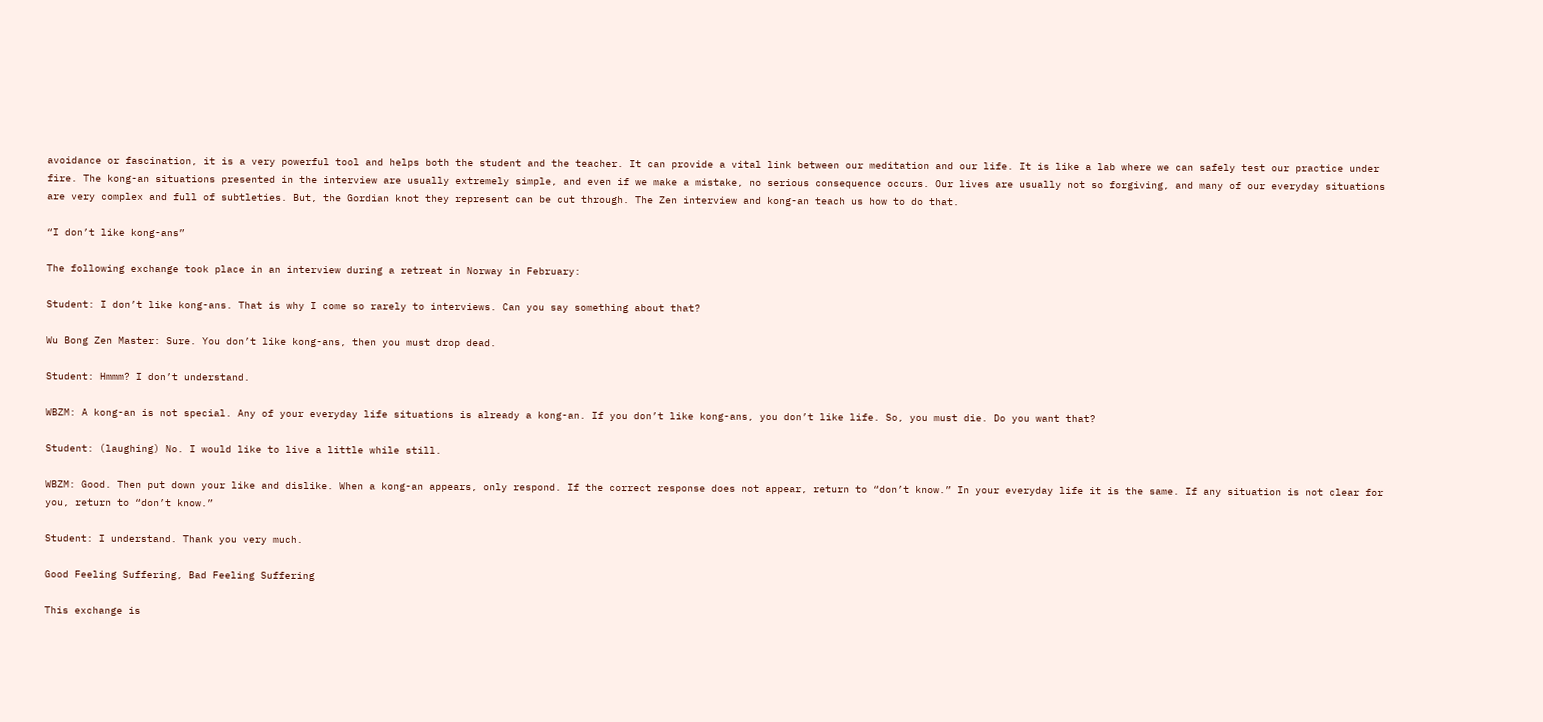avoidance or fascination, it is a very powerful tool and helps both the student and the teacher. It can provide a vital link between our meditation and our life. It is like a lab where we can safely test our practice under fire. The kong-an situations presented in the interview are usually extremely simple, and even if we make a mistake, no serious consequence occurs. Our lives are usually not so forgiving, and many of our everyday situations are very complex and full of subtleties. But, the Gordian knot they represent can be cut through. The Zen interview and kong-an teach us how to do that.

“I don’t like kong-ans”

The following exchange took place in an interview during a retreat in Norway in February:

Student: I don’t like kong-ans. That is why I come so rarely to interviews. Can you say something about that?

Wu Bong Zen Master: Sure. You don’t like kong-ans, then you must drop dead.

Student: Hmmm? I don’t understand.

WBZM: A kong-an is not special. Any of your everyday life situations is already a kong-an. If you don’t like kong-ans, you don’t like life. So, you must die. Do you want that?

Student: (laughing) No. I would like to live a little while still.

WBZM: Good. Then put down your like and dislike. When a kong-an appears, only respond. If the correct response does not appear, return to “don’t know.” In your everyday life it is the same. If any situation is not clear for you, return to “don’t know.”

Student: I understand. Thank you very much.

Good Feeling Suffering, Bad Feeling Suffering

This exchange is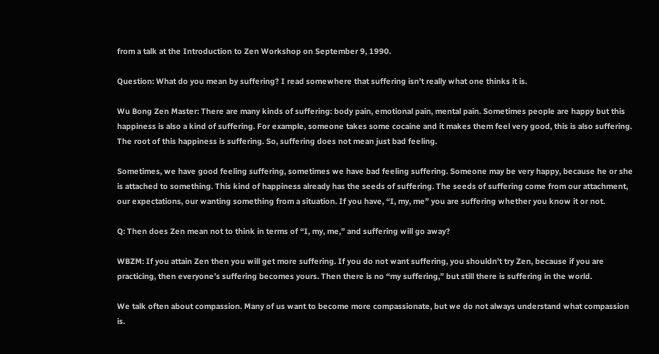from a talk at the Introduction to Zen Workshop on September 9, 1990.

Question: What do you mean by suffering? I read somewhere that suffering isn’t really what one thinks it is.

Wu Bong Zen Master: There are many kinds of suffering: body pain, emotional pain, mental pain. Sometimes people are happy but this happiness is also a kind of suffering. For example, someone takes some cocaine and it makes them feel very good, this is also suffering. The root of this happiness is suffering. So, suffering does not mean just bad feeling.

Sometimes, we have good feeling suffering, sometimes we have bad feeling suffering. Someone may be very happy, because he or she is attached to something. This kind of happiness already has the seeds of suffering. The seeds of suffering come from our attachment, our expectations, our wanting something from a situation. If you have, “I, my, me” you are suffering whether you know it or not.

Q: Then does Zen mean not to think in terms of “I, my, me,” and suffering will go away?

WBZM: If you attain Zen then you will get more suffering. If you do not want suffering, you shouldn’t try Zen, because if you are practicing, then everyone’s suffering becomes yours. Then there is no “my suffering,” but still there is suffering in the world.

We talk often about compassion. Many of us want to become more compassionate, but we do not always understand what compassion is.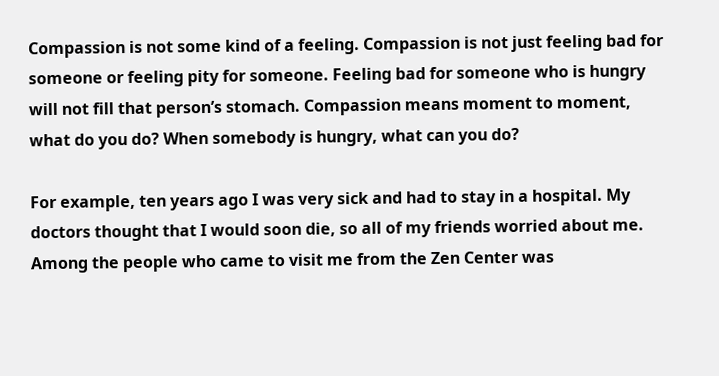Compassion is not some kind of a feeling. Compassion is not just feeling bad for someone or feeling pity for someone. Feeling bad for someone who is hungry will not fill that person’s stomach. Compassion means moment to moment, what do you do? When somebody is hungry, what can you do?

For example, ten years ago I was very sick and had to stay in a hospital. My doctors thought that I would soon die, so all of my friends worried about me. Among the people who came to visit me from the Zen Center was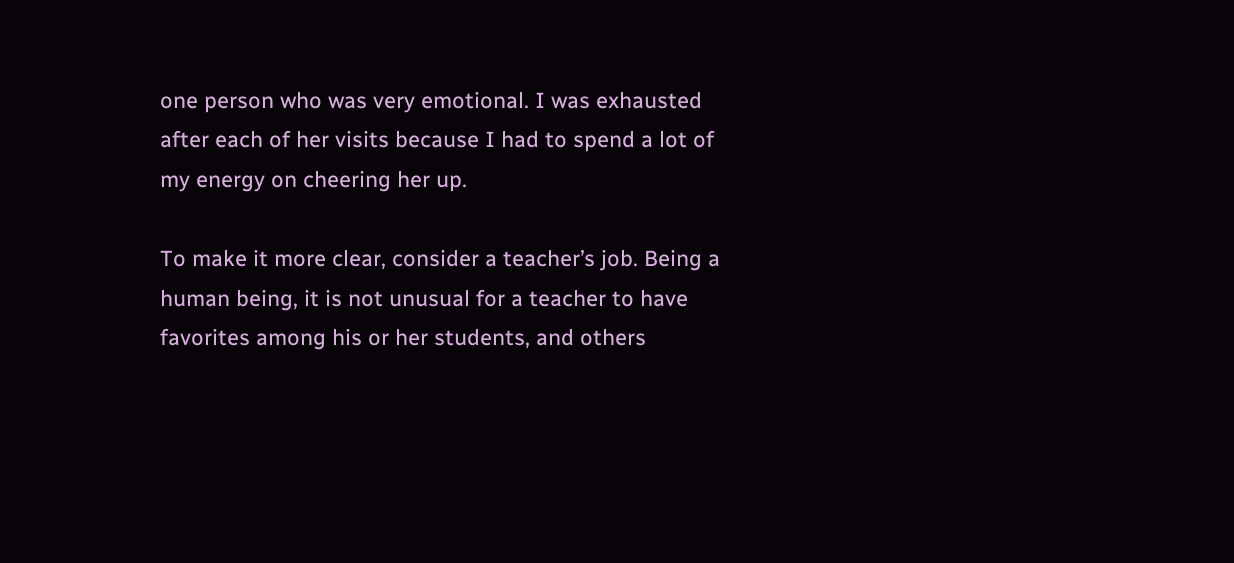one person who was very emotional. I was exhausted after each of her visits because I had to spend a lot of my energy on cheering her up.

To make it more clear, consider a teacher’s job. Being a human being, it is not unusual for a teacher to have favorites among his or her students, and others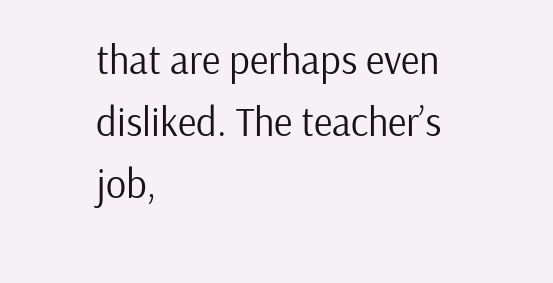that are perhaps even disliked. The teacher’s job,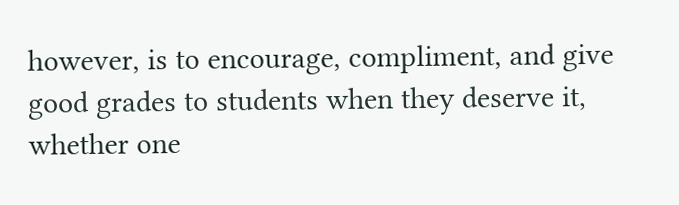however, is to encourage, compliment, and give good grades to students when they deserve it, whether one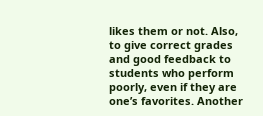likes them or not. Also, to give correct grades and good feedback to students who perform poorly, even if they are one’s favorites. Another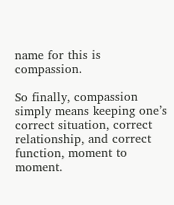name for this is compassion.

So finally, compassion simply means keeping one’s correct situation, correct relationship, and correct function, moment to moment.